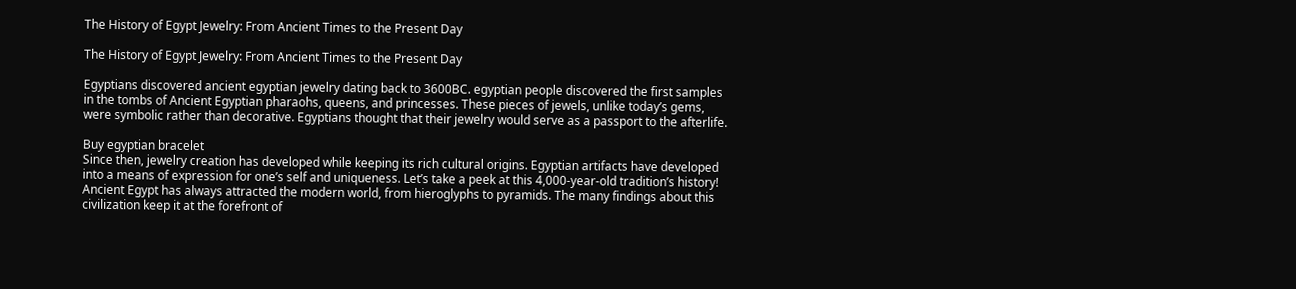The History of Egypt Jewelry: From Ancient Times to the Present Day

The History of Egypt Jewelry: From Ancient Times to the Present Day

Egyptians discovered ancient egyptian jewelry dating back to 3600BC. egyptian people discovered the first samples in the tombs of Ancient Egyptian pharaohs, queens, and princesses. These pieces of jewels, unlike today’s gems, were symbolic rather than decorative. Egyptians thought that their jewelry would serve as a passport to the afterlife.

Buy egyptian bracelet
Since then, jewelry creation has developed while keeping its rich cultural origins. Egyptian artifacts have developed into a means of expression for one’s self and uniqueness. Let’s take a peek at this 4,000-year-old tradition’s history!
Ancient Egypt has always attracted the modern world, from hieroglyphs to pyramids. The many findings about this civilization keep it at the forefront of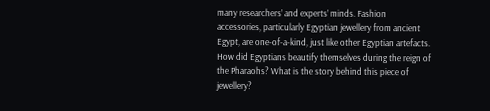many researchers’ and experts’ minds. Fashion accessories, particularly Egyptian jewellery from ancient Egypt, are one-of-a-kind, just like other Egyptian artefacts. How did Egyptians beautify themselves during the reign of the Pharaohs? What is the story behind this piece of jewellery?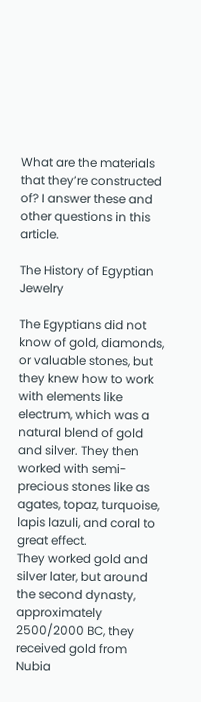What are the materials that they’re constructed of? I answer these and other questions in this article.

The History of Egyptian Jewelry

The Egyptians did not know of gold, diamonds, or valuable stones, but they knew how to work with elements like electrum, which was a natural blend of gold and silver. They then worked with semi-precious stones like as agates, topaz, turquoise, lapis lazuli, and coral to great effect.
They worked gold and silver later, but around the second dynasty, approximately 2500/2000 BC, they received gold from Nubia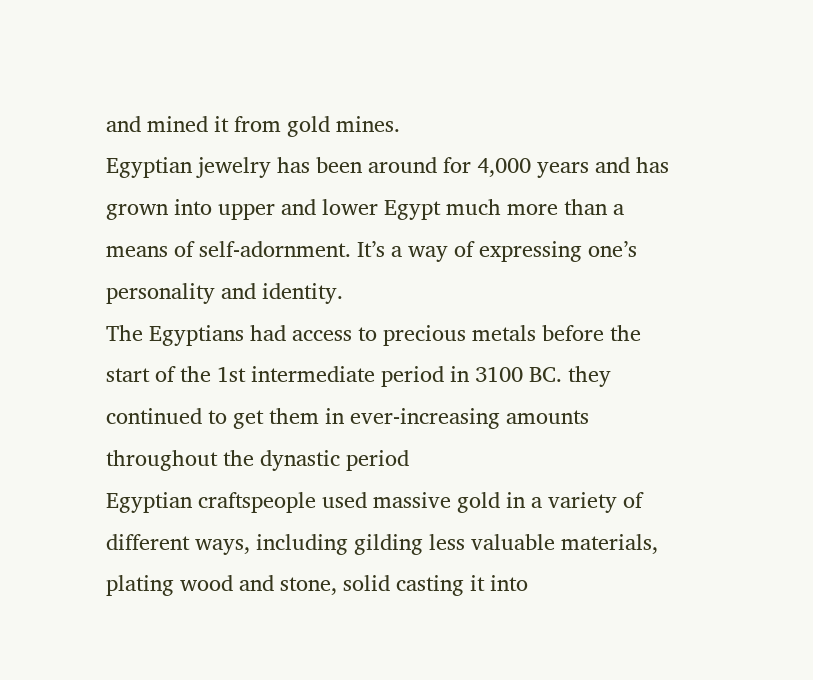and mined it from gold mines.
Egyptian jewelry has been around for 4,000 years and has grown into upper and lower Egypt much more than a means of self-adornment. It’s a way of expressing one’s personality and identity.
The Egyptians had access to precious metals before the start of the 1st intermediate period in 3100 BC. they continued to get them in ever-increasing amounts throughout the dynastic period
Egyptian craftspeople used massive gold in a variety of different ways, including gilding less valuable materials, plating wood and stone, solid casting it into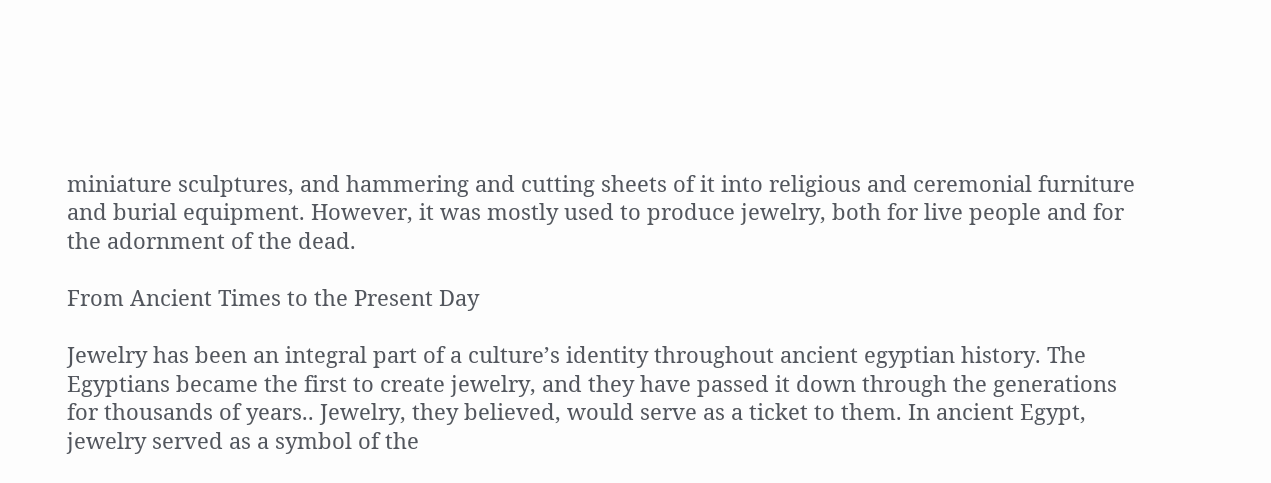miniature sculptures, and hammering and cutting sheets of it into religious and ceremonial furniture and burial equipment. However, it was mostly used to produce jewelry, both for live people and for the adornment of the dead.

From Ancient Times to the Present Day

Jewelry has been an integral part of a culture’s identity throughout ancient egyptian history. The Egyptians became the first to create jewelry, and they have passed it down through the generations for thousands of years.. Jewelry, they believed, would serve as a ticket to them. In ancient Egypt, jewelry served as a symbol of the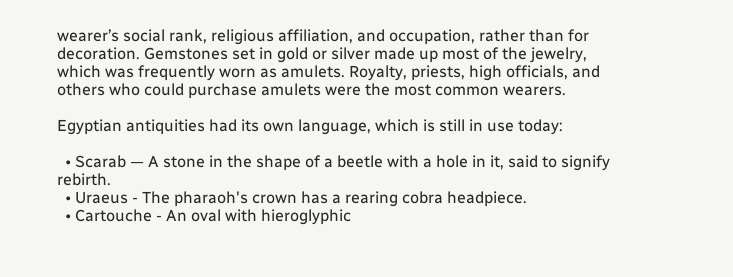wearer’s social rank, religious affiliation, and occupation, rather than for decoration. Gemstones set in gold or silver made up most of the jewelry, which was frequently worn as amulets. Royalty, priests, high officials, and others who could purchase amulets were the most common wearers.

Egyptian antiquities had its own language, which is still in use today:

  • Scarab — A stone in the shape of a beetle with a hole in it, said to signify rebirth.
  • Uraeus - The pharaoh's crown has a rearing cobra headpiece.
  • Cartouche - An oval with hieroglyphic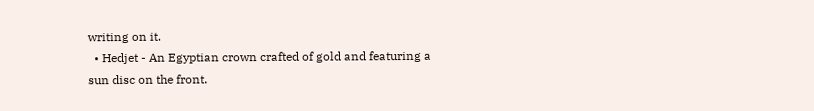writing on it.
  • Hedjet - An Egyptian crown crafted of gold and featuring a sun disc on the front.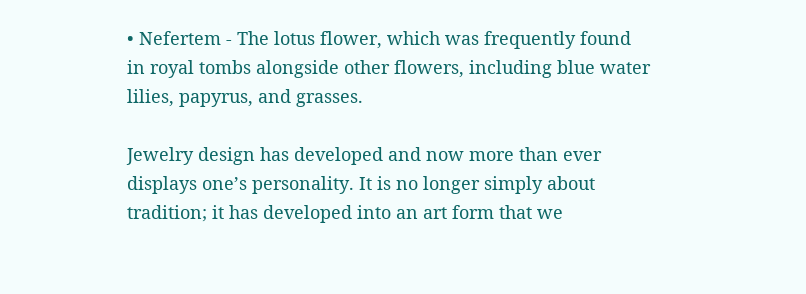• Nefertem - The lotus flower, which was frequently found in royal tombs alongside other flowers, including blue water lilies, papyrus, and grasses.

Jewelry design has developed and now more than ever displays one’s personality. It is no longer simply about tradition; it has developed into an art form that we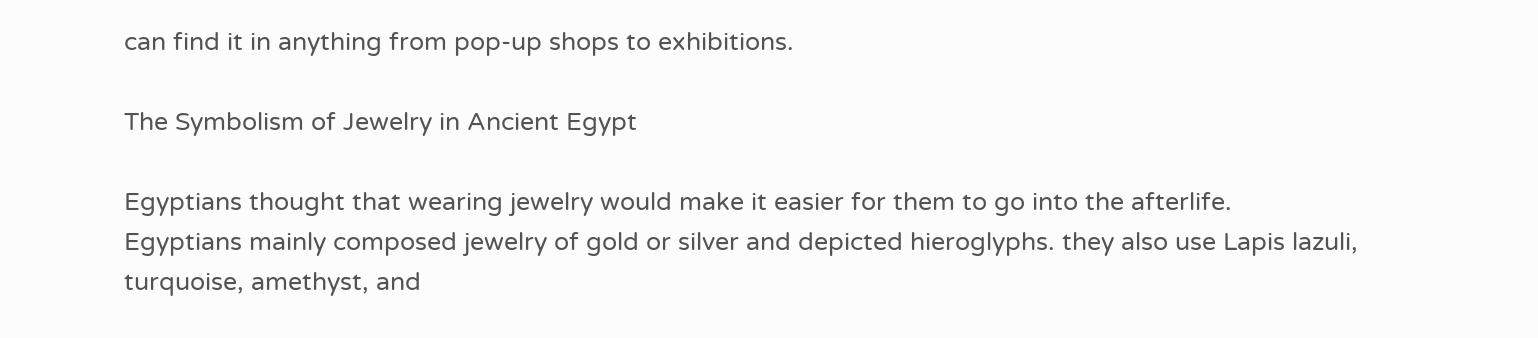can find it in anything from pop-up shops to exhibitions.

The Symbolism of Jewelry in Ancient Egypt

Egyptians thought that wearing jewelry would make it easier for them to go into the afterlife.
Egyptians mainly composed jewelry of gold or silver and depicted hieroglyphs. they also use Lapis lazuli, turquoise, amethyst, and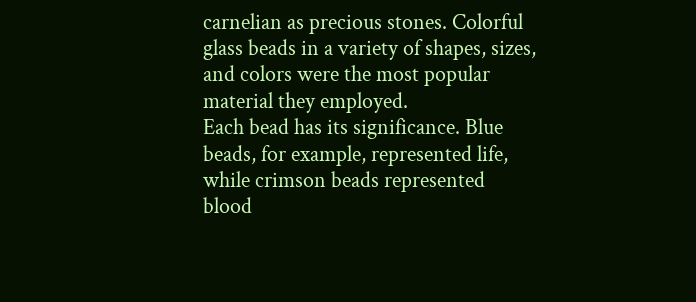carnelian as precious stones. Colorful glass beads in a variety of shapes, sizes, and colors were the most popular material they employed.
Each bead has its significance. Blue beads, for example, represented life, while crimson beads represented blood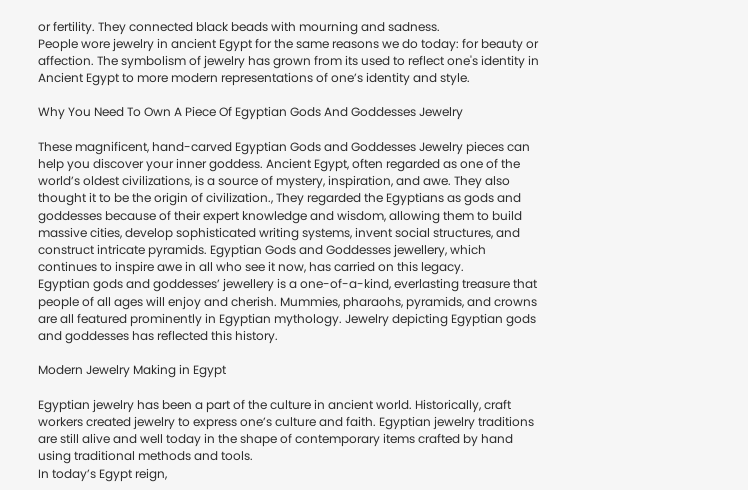or fertility. They connected black beads with mourning and sadness.
People wore jewelry in ancient Egypt for the same reasons we do today: for beauty or affection. The symbolism of jewelry has grown from its used to reflect one's identity in Ancient Egypt to more modern representations of one’s identity and style.

Why You Need To Own A Piece Of Egyptian Gods And Goddesses Jewelry

These magnificent, hand-carved Egyptian Gods and Goddesses Jewelry pieces can help you discover your inner goddess. Ancient Egypt, often regarded as one of the world’s oldest civilizations, is a source of mystery, inspiration, and awe. They also thought it to be the origin of civilization., They regarded the Egyptians as gods and goddesses because of their expert knowledge and wisdom, allowing them to build massive cities, develop sophisticated writing systems, invent social structures, and construct intricate pyramids. Egyptian Gods and Goddesses jewellery, which continues to inspire awe in all who see it now, has carried on this legacy.
Egyptian gods and goddesses’ jewellery is a one-of-a-kind, everlasting treasure that people of all ages will enjoy and cherish. Mummies, pharaohs, pyramids, and crowns are all featured prominently in Egyptian mythology. Jewelry depicting Egyptian gods and goddesses has reflected this history.

Modern Jewelry Making in Egypt

Egyptian jewelry has been a part of the culture in ancient world. Historically, craft workers created jewelry to express one’s culture and faith. Egyptian jewelry traditions are still alive and well today in the shape of contemporary items crafted by hand using traditional methods and tools.
In today’s Egypt reign,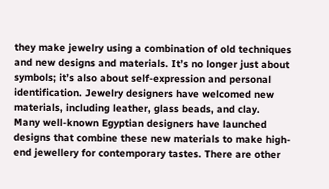they make jewelry using a combination of old techniques and new designs and materials. It’s no longer just about symbols; it’s also about self-expression and personal identification. Jewelry designers have welcomed new materials, including leather, glass beads, and clay.
Many well-known Egyptian designers have launched designs that combine these new materials to make high-end jewellery for contemporary tastes. There are other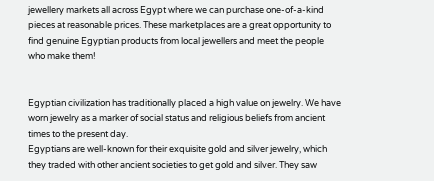jewellery markets all across Egypt where we can purchase one-of-a-kind pieces at reasonable prices. These marketplaces are a great opportunity to find genuine Egyptian products from local jewellers and meet the people who make them!


Egyptian civilization has traditionally placed a high value on jewelry. We have worn jewelry as a marker of social status and religious beliefs from ancient times to the present day.
Egyptians are well-known for their exquisite gold and silver jewelry, which they traded with other ancient societies to get gold and silver. They saw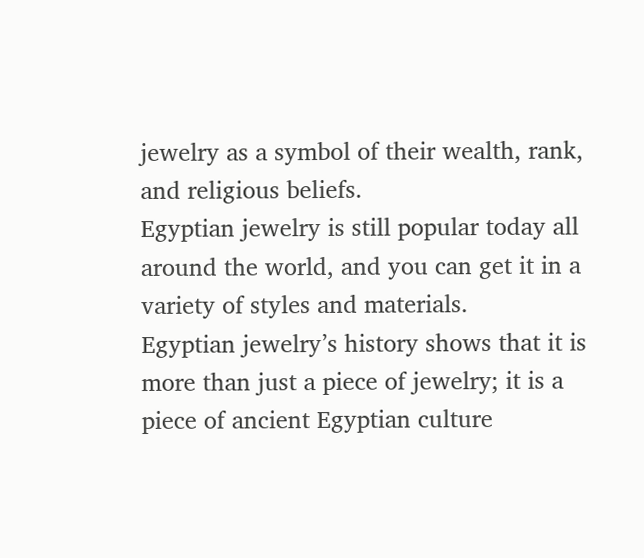jewelry as a symbol of their wealth, rank, and religious beliefs.
Egyptian jewelry is still popular today all around the world, and you can get it in a variety of styles and materials.
Egyptian jewelry’s history shows that it is more than just a piece of jewelry; it is a piece of ancient Egyptian culture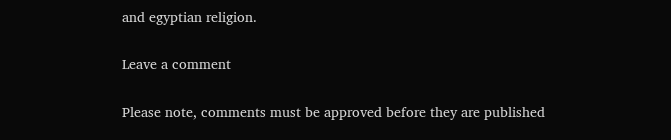and egyptian religion.

Leave a comment

Please note, comments must be approved before they are published